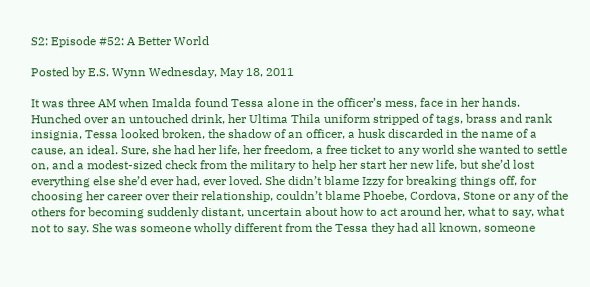S2: Episode #52: A Better World

Posted by E.S. Wynn Wednesday, May 18, 2011

It was three AM when Imalda found Tessa alone in the officer’s mess, face in her hands. Hunched over an untouched drink, her Ultima Thila uniform stripped of tags, brass and rank insignia, Tessa looked broken, the shadow of an officer, a husk discarded in the name of a cause, an ideal. Sure, she had her life, her freedom, a free ticket to any world she wanted to settle on, and a modest-sized check from the military to help her start her new life, but she’d lost everything else she’d ever had, ever loved. She didn’t blame Izzy for breaking things off, for choosing her career over their relationship, couldn’t blame Phoebe, Cordova, Stone or any of the others for becoming suddenly distant, uncertain about how to act around her, what to say, what not to say. She was someone wholly different from the Tessa they had all known, someone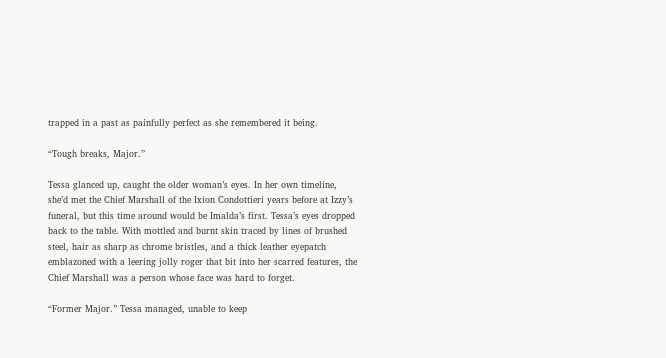trapped in a past as painfully perfect as she remembered it being.

“Tough breaks, Major.”

Tessa glanced up, caught the older woman’s eyes. In her own timeline, she’d met the Chief Marshall of the Ixion Condottieri years before at Izzy’s funeral, but this time around would be Imalda’s first. Tessa’s eyes dropped back to the table. With mottled and burnt skin traced by lines of brushed steel, hair as sharp as chrome bristles, and a thick leather eyepatch emblazoned with a leering jolly roger that bit into her scarred features, the Chief Marshall was a person whose face was hard to forget.

“Former Major.” Tessa managed, unable to keep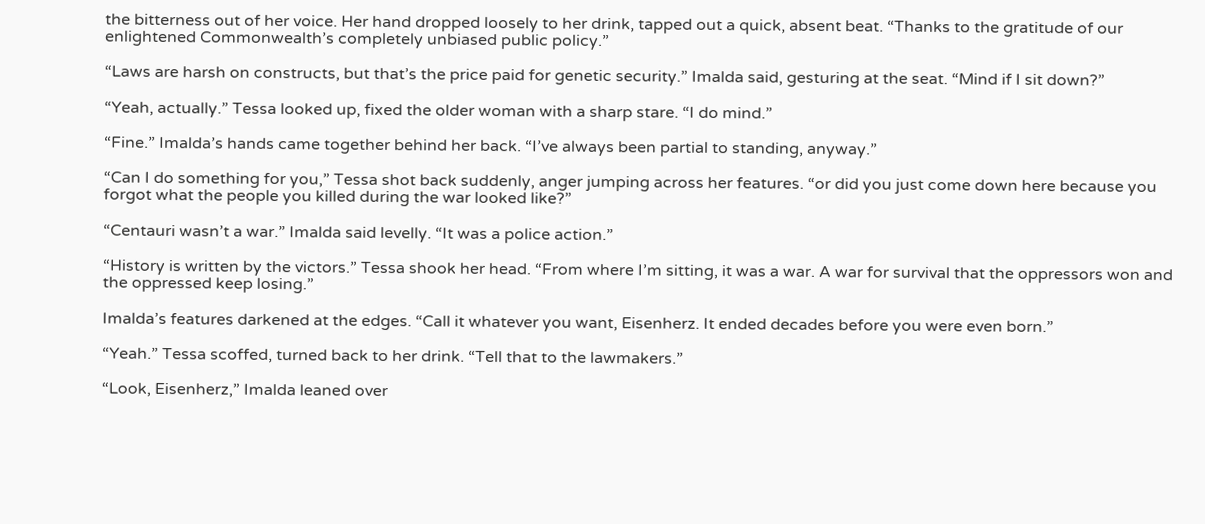the bitterness out of her voice. Her hand dropped loosely to her drink, tapped out a quick, absent beat. “Thanks to the gratitude of our enlightened Commonwealth’s completely unbiased public policy.”

“Laws are harsh on constructs, but that’s the price paid for genetic security.” Imalda said, gesturing at the seat. “Mind if I sit down?”

“Yeah, actually.” Tessa looked up, fixed the older woman with a sharp stare. “I do mind.”

“Fine.” Imalda’s hands came together behind her back. “I’ve always been partial to standing, anyway.”

“Can I do something for you,” Tessa shot back suddenly, anger jumping across her features. “or did you just come down here because you forgot what the people you killed during the war looked like?”

“Centauri wasn’t a war.” Imalda said levelly. “It was a police action.”

“History is written by the victors.” Tessa shook her head. “From where I’m sitting, it was a war. A war for survival that the oppressors won and the oppressed keep losing.”

Imalda’s features darkened at the edges. “Call it whatever you want, Eisenherz. It ended decades before you were even born.”

“Yeah.” Tessa scoffed, turned back to her drink. “Tell that to the lawmakers.”

“Look, Eisenherz,” Imalda leaned over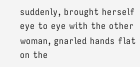suddenly, brought herself eye to eye with the other woman, gnarled hands flat on the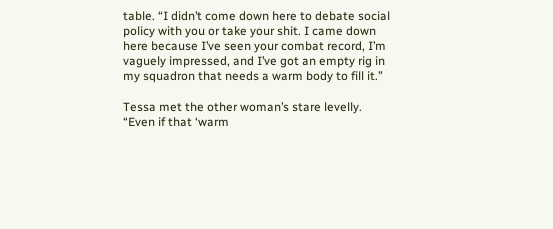table. “I didn’t come down here to debate social policy with you or take your shit. I came down here because I’ve seen your combat record, I’m vaguely impressed, and I’ve got an empty rig in my squadron that needs a warm body to fill it.”

Tessa met the other woman’s stare levelly. “Even if that ‘warm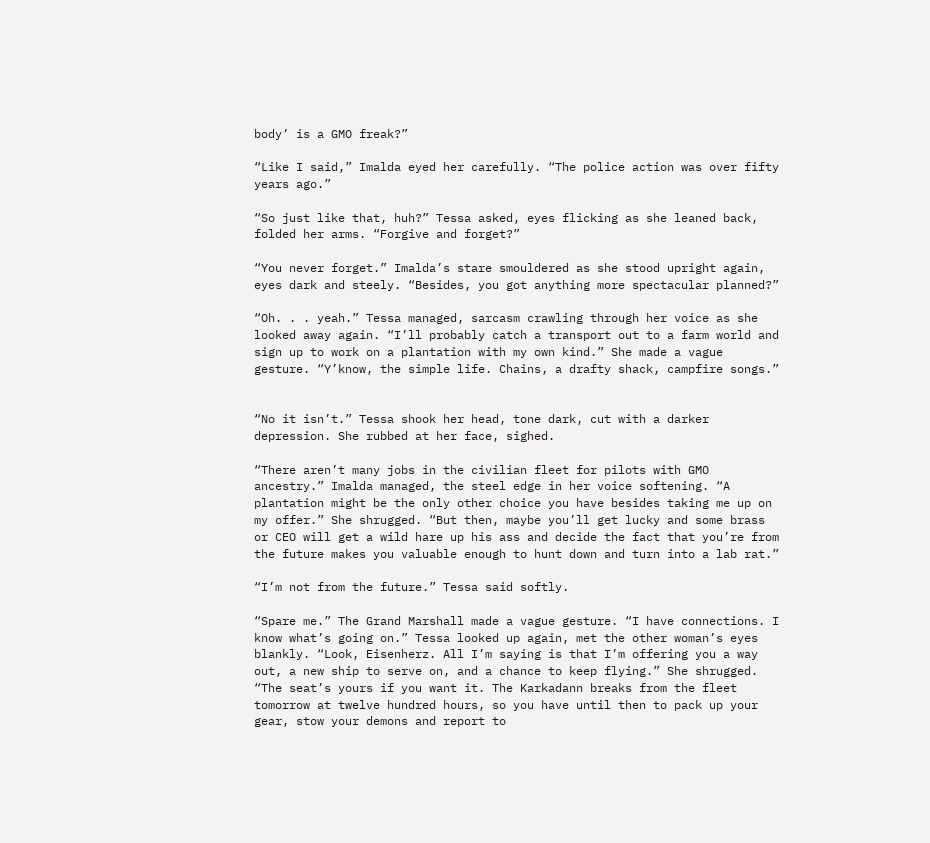body’ is a GMO freak?”

“Like I said,” Imalda eyed her carefully. “The police action was over fifty years ago.”

“So just like that, huh?” Tessa asked, eyes flicking as she leaned back, folded her arms. “Forgive and forget?”

“You never forget.” Imalda’s stare smouldered as she stood upright again, eyes dark and steely. “Besides, you got anything more spectacular planned?”

“Oh. . . yeah.” Tessa managed, sarcasm crawling through her voice as she looked away again. “I’ll probably catch a transport out to a farm world and sign up to work on a plantation with my own kind.” She made a vague gesture. “Y’know, the simple life. Chains, a drafty shack, campfire songs.”


“No it isn’t.” Tessa shook her head, tone dark, cut with a darker depression. She rubbed at her face, sighed.

“There aren’t many jobs in the civilian fleet for pilots with GMO ancestry.” Imalda managed, the steel edge in her voice softening. “A plantation might be the only other choice you have besides taking me up on my offer.” She shrugged. “But then, maybe you’ll get lucky and some brass or CEO will get a wild hare up his ass and decide the fact that you’re from the future makes you valuable enough to hunt down and turn into a lab rat.”

“I’m not from the future.” Tessa said softly.

“Spare me.” The Grand Marshall made a vague gesture. “I have connections. I know what’s going on.” Tessa looked up again, met the other woman’s eyes blankly. “Look, Eisenherz. All I’m saying is that I’m offering you a way out, a new ship to serve on, and a chance to keep flying.” She shrugged. “The seat’s yours if you want it. The Karkadann breaks from the fleet tomorrow at twelve hundred hours, so you have until then to pack up your gear, stow your demons and report to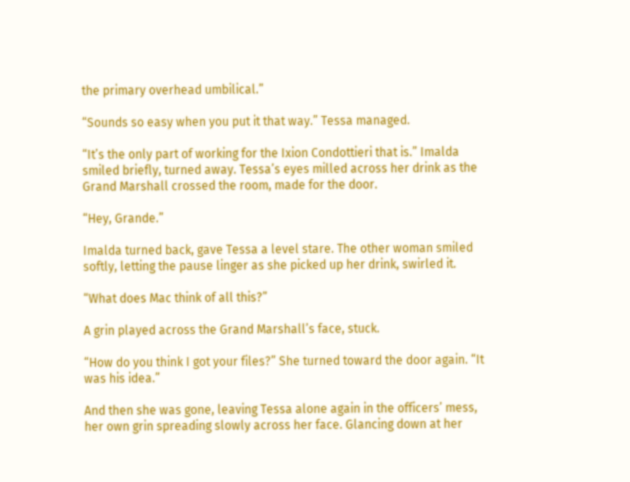the primary overhead umbilical.”

“Sounds so easy when you put it that way.” Tessa managed.

“It’s the only part of working for the Ixion Condottieri that is.” Imalda smiled briefly, turned away. Tessa’s eyes milled across her drink as the Grand Marshall crossed the room, made for the door.

“Hey, Grande.”

Imalda turned back, gave Tessa a level stare. The other woman smiled softly, letting the pause linger as she picked up her drink, swirled it.

“What does Mac think of all this?”

A grin played across the Grand Marshall’s face, stuck.

“How do you think I got your files?” She turned toward the door again. “It was his idea.”

And then she was gone, leaving Tessa alone again in the officers’ mess, her own grin spreading slowly across her face. Glancing down at her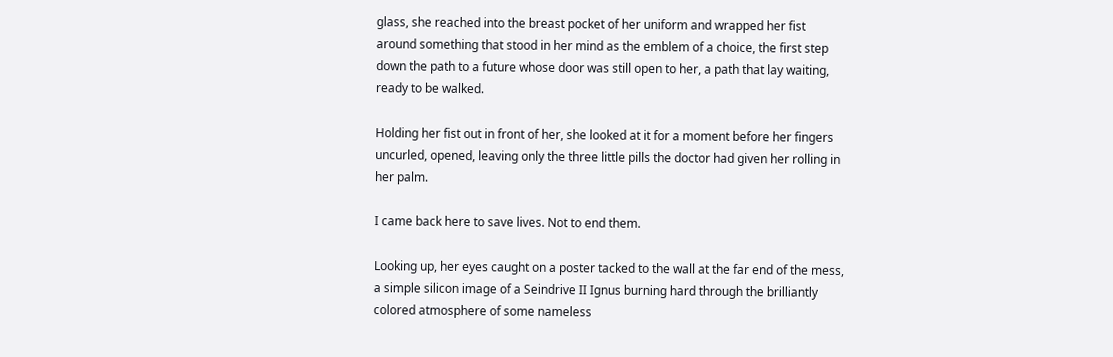glass, she reached into the breast pocket of her uniform and wrapped her fist around something that stood in her mind as the emblem of a choice, the first step down the path to a future whose door was still open to her, a path that lay waiting, ready to be walked.

Holding her fist out in front of her, she looked at it for a moment before her fingers uncurled, opened, leaving only the three little pills the doctor had given her rolling in her palm.

I came back here to save lives. Not to end them.

Looking up, her eyes caught on a poster tacked to the wall at the far end of the mess, a simple silicon image of a Seindrive II Ignus burning hard through the brilliantly colored atmosphere of some nameless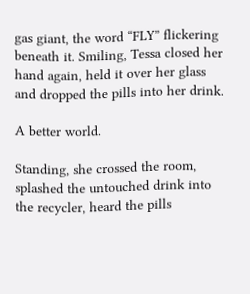gas giant, the word “FLY” flickering beneath it. Smiling, Tessa closed her hand again, held it over her glass and dropped the pills into her drink.

A better world.

Standing, she crossed the room, splashed the untouched drink into the recycler, heard the pills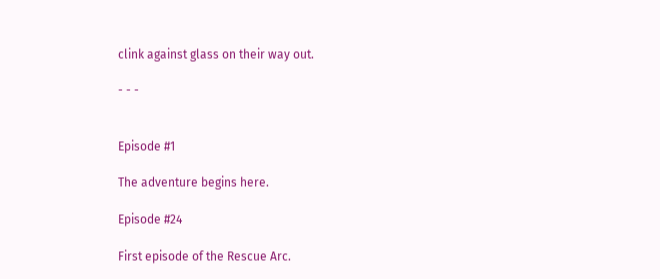clink against glass on their way out.

- - -


Episode #1

The adventure begins here.

Episode #24

First episode of the Rescue Arc.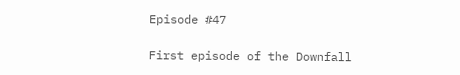Episode #47

First episode of the Downfall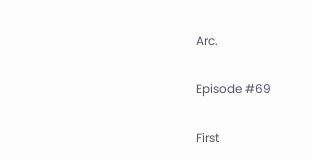Arc.

Episode #69

First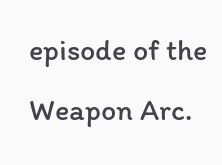episode of the Weapon Arc.